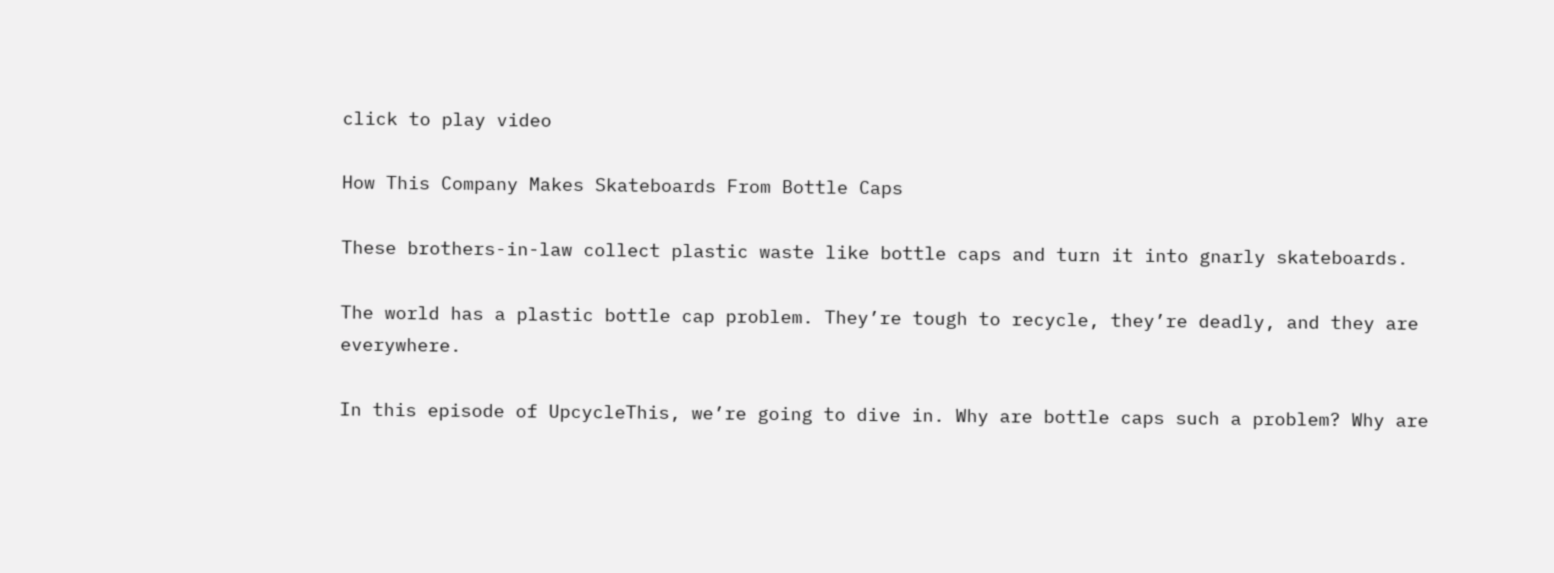click to play video

How This Company Makes Skateboards From Bottle Caps

These brothers-in-law collect plastic waste like bottle caps and turn it into gnarly skateboards.

The world has a plastic bottle cap problem. They’re tough to recycle, they’re deadly, and they are everywhere.

In this episode of UpcycleThis, we’re going to dive in. Why are bottle caps such a problem? Why are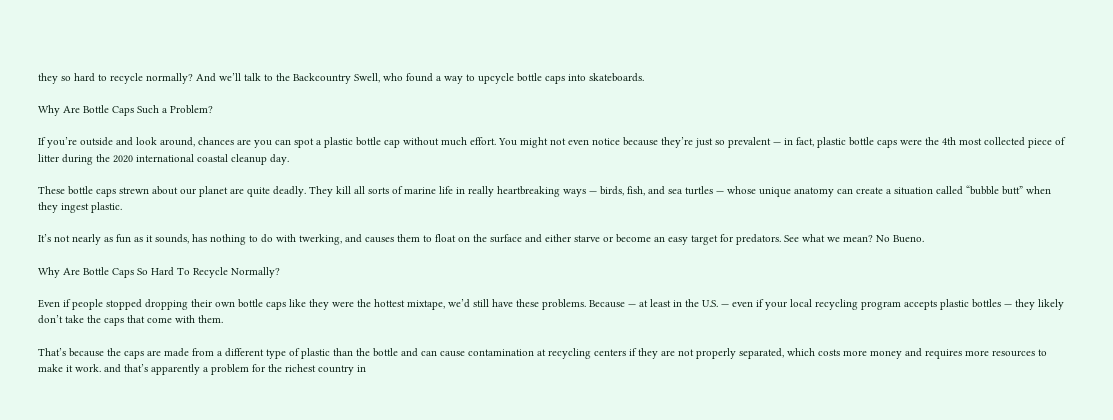they so hard to recycle normally? And we’ll talk to the Backcountry Swell, who found a way to upcycle bottle caps into skateboards.

Why Are Bottle Caps Such a Problem?

If you’re outside and look around, chances are you can spot a plastic bottle cap without much effort. You might not even notice because they’re just so prevalent — in fact, plastic bottle caps were the 4th most collected piece of litter during the 2020 international coastal cleanup day.

These bottle caps strewn about our planet are quite deadly. They kill all sorts of marine life in really heartbreaking ways — birds, fish, and sea turtles — whose unique anatomy can create a situation called “bubble butt” when they ingest plastic.

It’s not nearly as fun as it sounds, has nothing to do with twerking, and causes them to float on the surface and either starve or become an easy target for predators. See what we mean? No Bueno.

Why Are Bottle Caps So Hard To Recycle Normally?

Even if people stopped dropping their own bottle caps like they were the hottest mixtape, we’d still have these problems. Because — at least in the U.S. — even if your local recycling program accepts plastic bottles — they likely don’t take the caps that come with them.

That’s because the caps are made from a different type of plastic than the bottle and can cause contamination at recycling centers if they are not properly separated, which costs more money and requires more resources to make it work. and that’s apparently a problem for the richest country in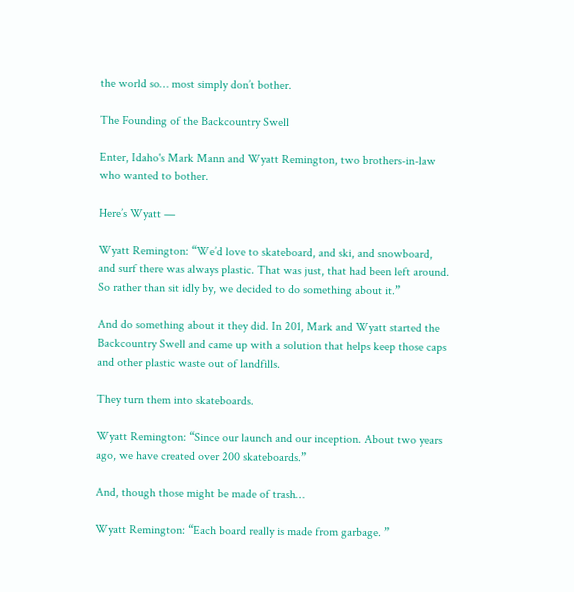the world so… most simply don’t bother.

The Founding of the Backcountry Swell

Enter, Idaho's Mark Mann and Wyatt Remington, two brothers-in-law who wanted to bother.

Here’s Wyatt —

Wyatt Remington: “We’d love to skateboard, and ski, and snowboard, and surf there was always plastic. That was just, that had been left around. So rather than sit idly by, we decided to do something about it.”

And do something about it they did. In 201, Mark and Wyatt started the Backcountry Swell and came up with a solution that helps keep those caps and other plastic waste out of landfills.

They turn them into skateboards.

Wyatt Remington: “Since our launch and our inception. About two years ago, we have created over 200 skateboards.”

And, though those might be made of trash…

Wyatt Remington: “Each board really is made from garbage. ”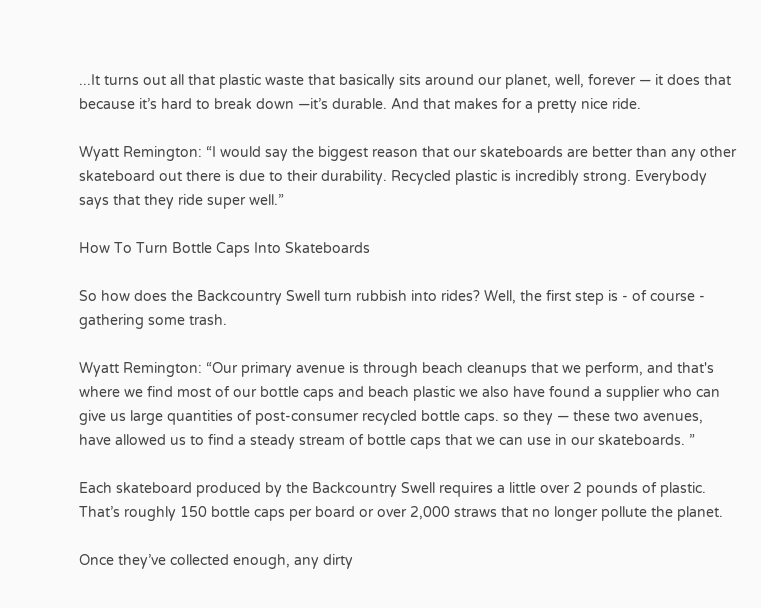...It turns out all that plastic waste that basically sits around our planet, well, forever — it does that because it’s hard to break down —it’s durable. And that makes for a pretty nice ride.

Wyatt Remington: “I would say the biggest reason that our skateboards are better than any other skateboard out there is due to their durability. Recycled plastic is incredibly strong. Everybody says that they ride super well.”

How To Turn Bottle Caps Into Skateboards

So how does the Backcountry Swell turn rubbish into rides? Well, the first step is - of course - gathering some trash.

Wyatt Remington: “Our primary avenue is through beach cleanups that we perform, and that's where we find most of our bottle caps and beach plastic we also have found a supplier who can give us large quantities of post-consumer recycled bottle caps. so they — these two avenues, have allowed us to find a steady stream of bottle caps that we can use in our skateboards. ”

Each skateboard produced by the Backcountry Swell requires a little over 2 pounds of plastic. That’s roughly 150 bottle caps per board or over 2,000 straws that no longer pollute the planet.

Once they’ve collected enough, any dirty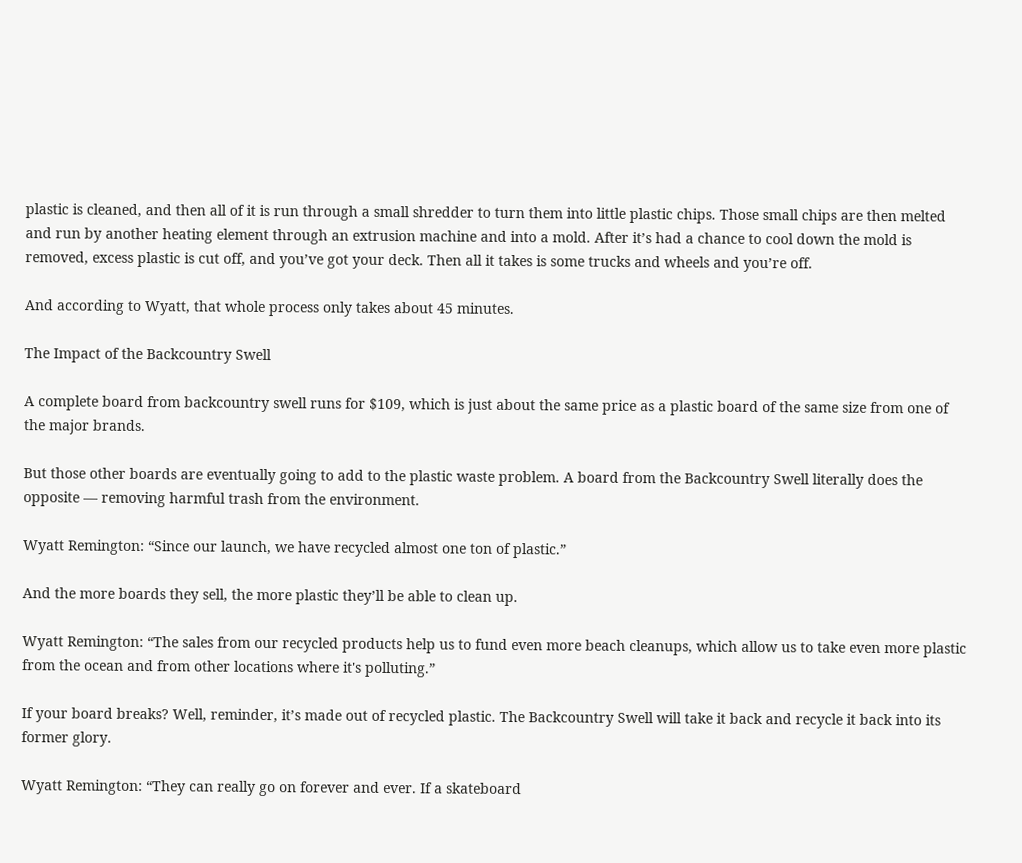plastic is cleaned, and then all of it is run through a small shredder to turn them into little plastic chips. Those small chips are then melted and run by another heating element through an extrusion machine and into a mold. After it’s had a chance to cool down the mold is removed, excess plastic is cut off, and you’ve got your deck. Then all it takes is some trucks and wheels and you’re off.

And according to Wyatt, that whole process only takes about 45 minutes.

The Impact of the Backcountry Swell

A complete board from backcountry swell runs for $109, which is just about the same price as a plastic board of the same size from one of the major brands.

But those other boards are eventually going to add to the plastic waste problem. A board from the Backcountry Swell literally does the opposite — removing harmful trash from the environment.

Wyatt Remington: “Since our launch, we have recycled almost one ton of plastic.”

And the more boards they sell, the more plastic they’ll be able to clean up.

Wyatt Remington: “The sales from our recycled products help us to fund even more beach cleanups, which allow us to take even more plastic from the ocean and from other locations where it's polluting.”

If your board breaks? Well, reminder, it’s made out of recycled plastic. The Backcountry Swell will take it back and recycle it back into its former glory.

Wyatt Remington: “They can really go on forever and ever. If a skateboard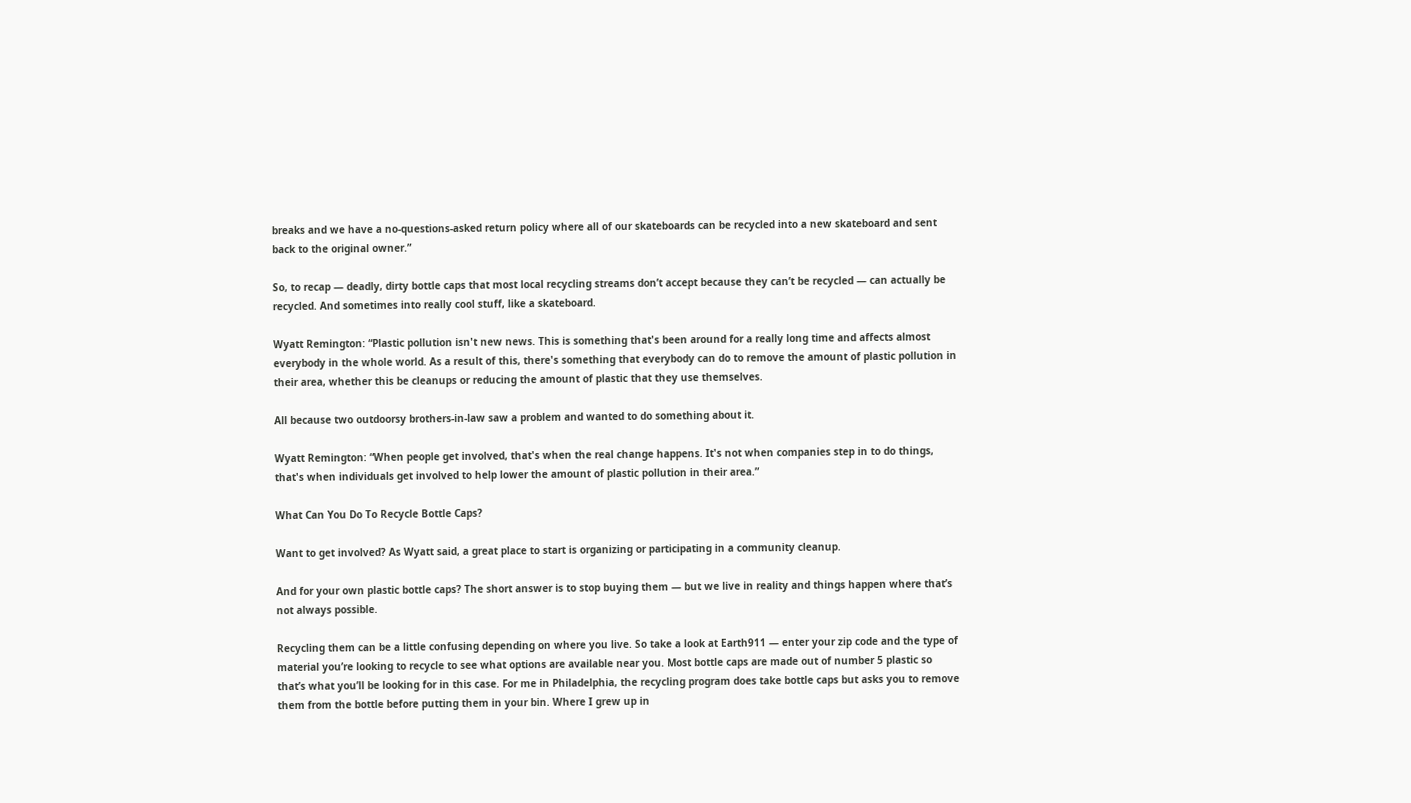breaks and we have a no-questions-asked return policy where all of our skateboards can be recycled into a new skateboard and sent back to the original owner.”

So, to recap — deadly, dirty bottle caps that most local recycling streams don’t accept because they can’t be recycled — can actually be recycled. And sometimes into really cool stuff, like a skateboard.

Wyatt Remington: “Plastic pollution isn't new news. This is something that's been around for a really long time and affects almost everybody in the whole world. As a result of this, there's something that everybody can do to remove the amount of plastic pollution in their area, whether this be cleanups or reducing the amount of plastic that they use themselves.

All because two outdoorsy brothers-in-law saw a problem and wanted to do something about it.

Wyatt Remington: “When people get involved, that's when the real change happens. It's not when companies step in to do things, that's when individuals get involved to help lower the amount of plastic pollution in their area.”

What Can You Do To Recycle Bottle Caps?

Want to get involved? As Wyatt said, a great place to start is organizing or participating in a community cleanup.

And for your own plastic bottle caps? The short answer is to stop buying them — but we live in reality and things happen where that’s not always possible.

Recycling them can be a little confusing depending on where you live. So take a look at Earth911 — enter your zip code and the type of material you’re looking to recycle to see what options are available near you. Most bottle caps are made out of number 5 plastic so that’s what you’ll be looking for in this case. For me in Philadelphia, the recycling program does take bottle caps but asks you to remove them from the bottle before putting them in your bin. Where I grew up in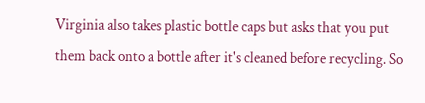Virginia also takes plastic bottle caps but asks that you put them back onto a bottle after it's cleaned before recycling. So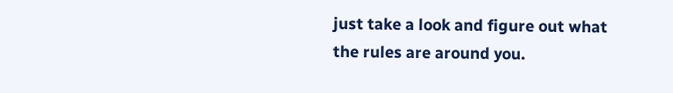just take a look and figure out what the rules are around you.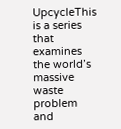UpcycleThis is a series that examines the world’s massive waste problem and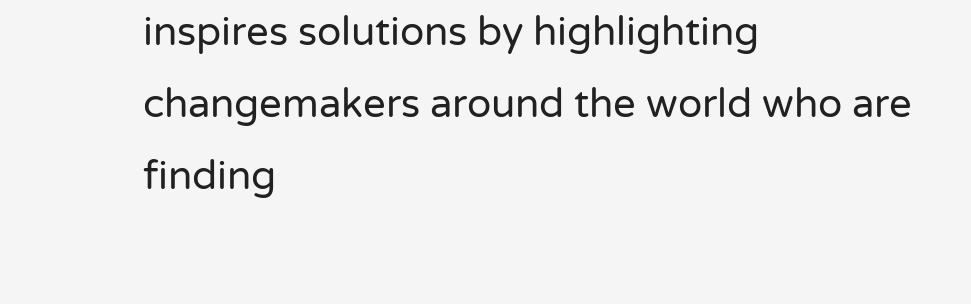inspires solutions by highlighting changemakers around the world who are finding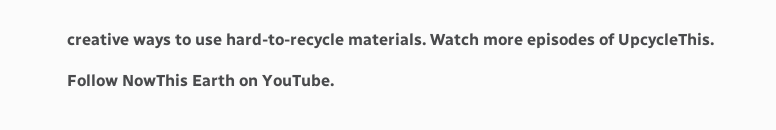creative ways to use hard-to-recycle materials. Watch more episodes of UpcycleThis.

Follow NowThis Earth on YouTube.